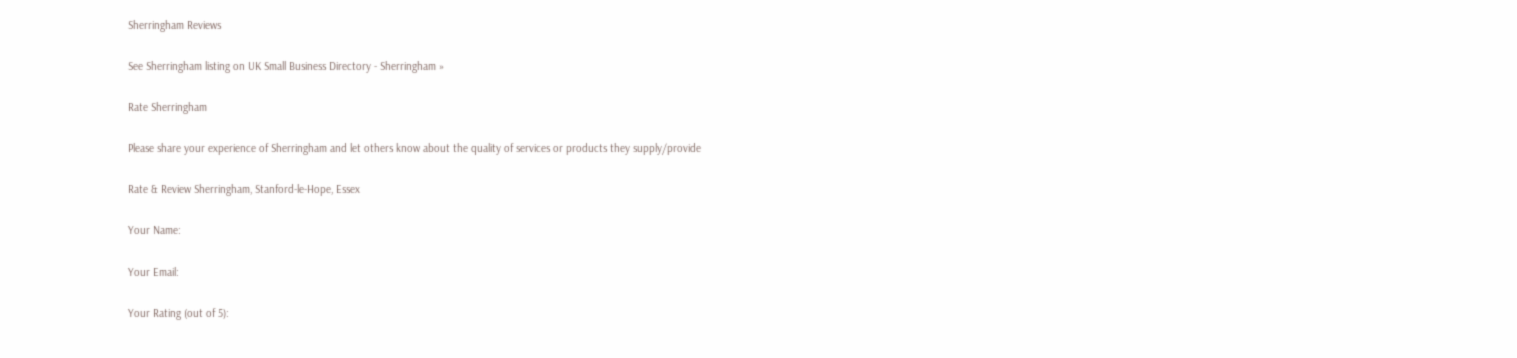Sherringham Reviews

See Sherringham listing on UK Small Business Directory - Sherringham »

Rate Sherringham

Please share your experience of Sherringham and let others know about the quality of services or products they supply/provide

Rate & Review Sherringham, Stanford-le-Hope, Essex

Your Name:

Your Email:

Your Rating (out of 5):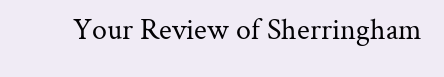Your Review of Sherringham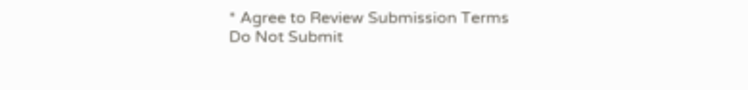* Agree to Review Submission Terms
Do Not Submit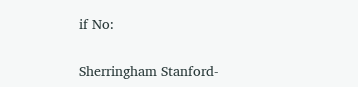if No:

Sherringham Stanford-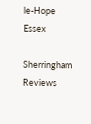le-Hope Essex

Sherringham Reviews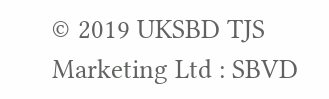© 2019 UKSBD TJS Marketing Ltd : SBVD